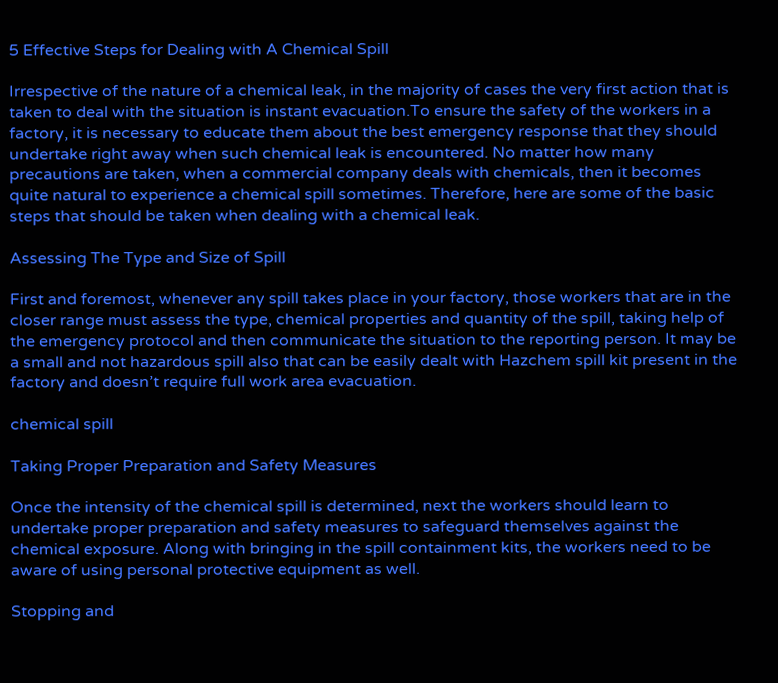5 Effective Steps for Dealing with A Chemical Spill

Irrespective of the nature of a chemical leak, in the majority of cases the very first action that is taken to deal with the situation is instant evacuation.To ensure the safety of the workers in a factory, it is necessary to educate them about the best emergency response that they should undertake right away when such chemical leak is encountered. No matter how many precautions are taken, when a commercial company deals with chemicals, then it becomes quite natural to experience a chemical spill sometimes. Therefore, here are some of the basic steps that should be taken when dealing with a chemical leak.

Assessing The Type and Size of Spill

First and foremost, whenever any spill takes place in your factory, those workers that are in the closer range must assess the type, chemical properties and quantity of the spill, taking help of the emergency protocol and then communicate the situation to the reporting person. It may be a small and not hazardous spill also that can be easily dealt with Hazchem spill kit present in the factory and doesn’t require full work area evacuation.

chemical spill

Taking Proper Preparation and Safety Measures

Once the intensity of the chemical spill is determined, next the workers should learn to undertake proper preparation and safety measures to safeguard themselves against the chemical exposure. Along with bringing in the spill containment kits, the workers need to be aware of using personal protective equipment as well.

Stopping and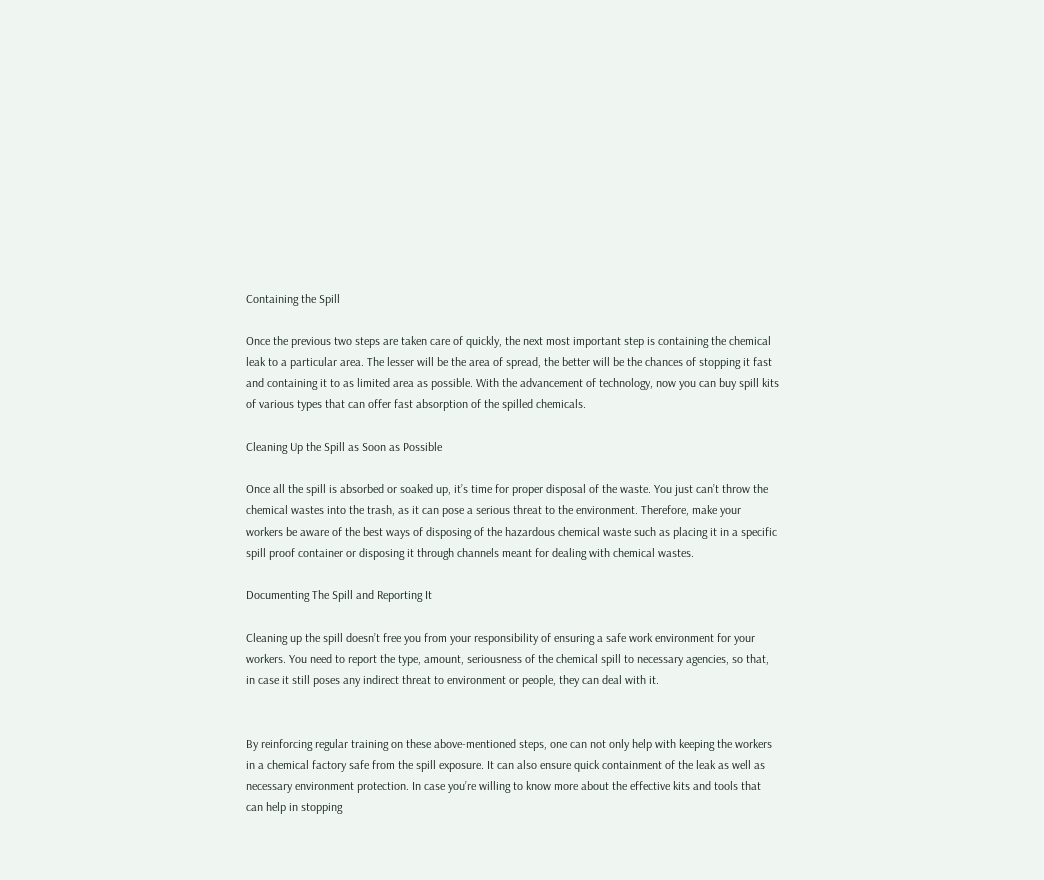Containing the Spill

Once the previous two steps are taken care of quickly, the next most important step is containing the chemical leak to a particular area. The lesser will be the area of spread, the better will be the chances of stopping it fast and containing it to as limited area as possible. With the advancement of technology, now you can buy spill kits of various types that can offer fast absorption of the spilled chemicals.

Cleaning Up the Spill as Soon as Possible

Once all the spill is absorbed or soaked up, it’s time for proper disposal of the waste. You just can’t throw the chemical wastes into the trash, as it can pose a serious threat to the environment. Therefore, make your workers be aware of the best ways of disposing of the hazardous chemical waste such as placing it in a specific spill proof container or disposing it through channels meant for dealing with chemical wastes.

Documenting The Spill and Reporting It

Cleaning up the spill doesn’t free you from your responsibility of ensuring a safe work environment for your workers. You need to report the type, amount, seriousness of the chemical spill to necessary agencies, so that, in case it still poses any indirect threat to environment or people, they can deal with it.


By reinforcing regular training on these above-mentioned steps, one can not only help with keeping the workers in a chemical factory safe from the spill exposure. It can also ensure quick containment of the leak as well as necessary environment protection. In case you’re willing to know more about the effective kits and tools that can help in stopping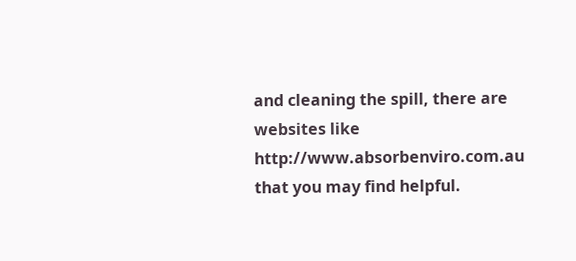and cleaning the spill, there are websites like http://www.absorbenviro.com.au that you may find helpful.